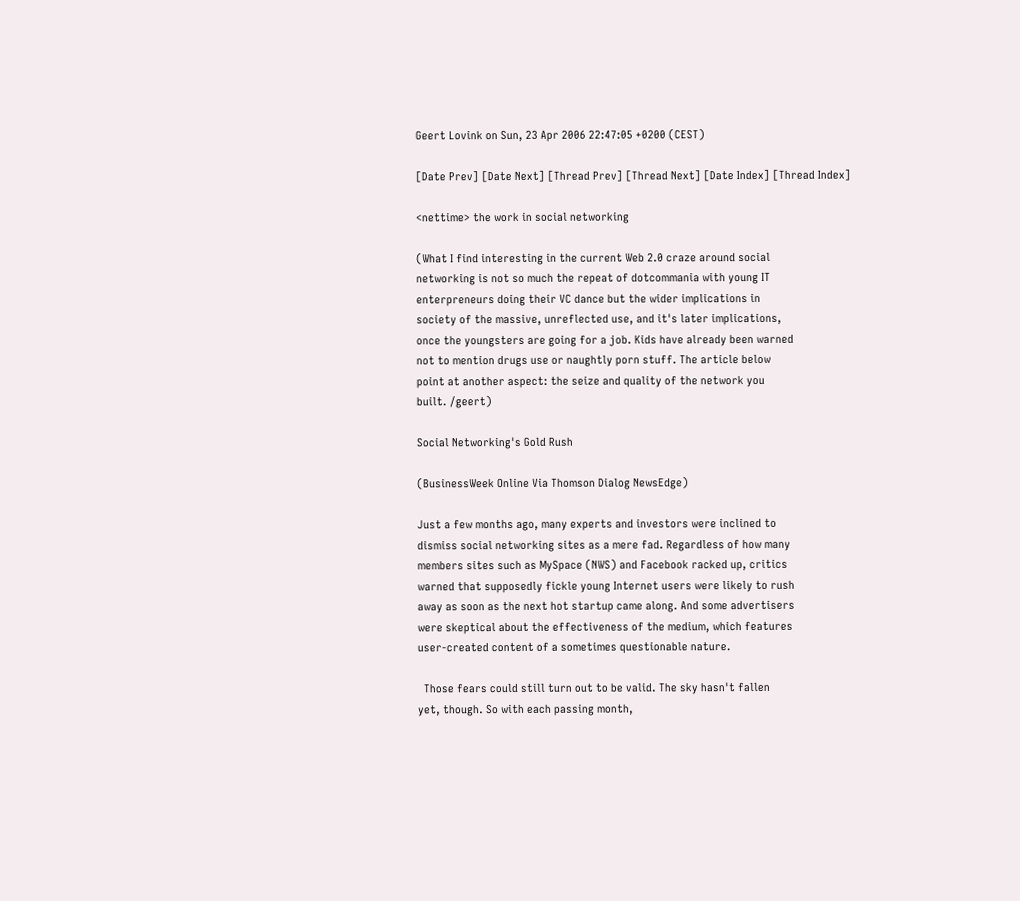Geert Lovink on Sun, 23 Apr 2006 22:47:05 +0200 (CEST)

[Date Prev] [Date Next] [Thread Prev] [Thread Next] [Date Index] [Thread Index]

<nettime> the work in social networking

(What I find interesting in the current Web 2.0 craze around social
networking is not so much the repeat of dotcommania with young IT
enterpreneurs doing their VC dance but the wider implications in
society of the massive, unreflected use, and it's later implications,
once the youngsters are going for a job. Kids have already been warned
not to mention drugs use or naughtly porn stuff. The article below
point at another aspect: the seize and quality of the network you
built. /geert)

Social Networking's Gold Rush

(BusinessWeek Online Via Thomson Dialog NewsEdge)

Just a few months ago, many experts and investors were inclined to
dismiss social networking sites as a mere fad. Regardless of how many
members sites such as MySpace (NWS) and Facebook racked up, critics
warned that supposedly fickle young Internet users were likely to rush
away as soon as the next hot startup came along. And some advertisers
were skeptical about the effectiveness of the medium, which features
user-created content of a sometimes questionable nature.

  Those fears could still turn out to be valid. The sky hasn't fallen
yet, though. So with each passing month,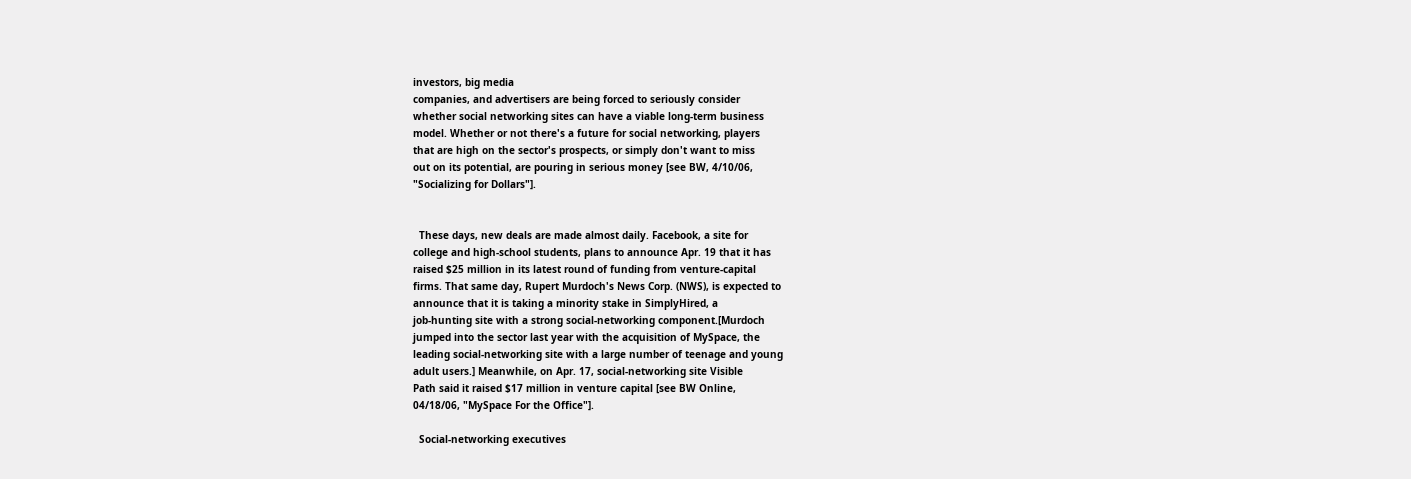investors, big media
companies, and advertisers are being forced to seriously consider
whether social networking sites can have a viable long-term business
model. Whether or not there's a future for social networking, players
that are high on the sector's prospects, or simply don't want to miss
out on its potential, are pouring in serious money [see BW, 4/10/06,
"Socializing for Dollars"].


  These days, new deals are made almost daily. Facebook, a site for
college and high-school students, plans to announce Apr. 19 that it has
raised $25 million in its latest round of funding from venture-capital
firms. That same day, Rupert Murdoch's News Corp. (NWS), is expected to
announce that it is taking a minority stake in SimplyHired, a
job-hunting site with a strong social-networking component.[Murdoch
jumped into the sector last year with the acquisition of MySpace, the
leading social-networking site with a large number of teenage and young
adult users.] Meanwhile, on Apr. 17, social-networking site Visible
Path said it raised $17 million in venture capital [see BW Online,
04/18/06, "MySpace For the Office"].

  Social-networking executives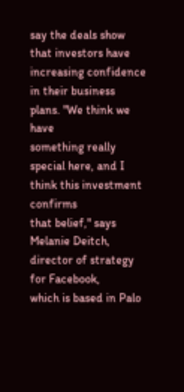say the deals show that investors have
increasing confidence in their business plans. "We think we have
something really special here, and I think this investment confirms
that belief," says Melanie Deitch, director of strategy for Facebook,
which is based in Palo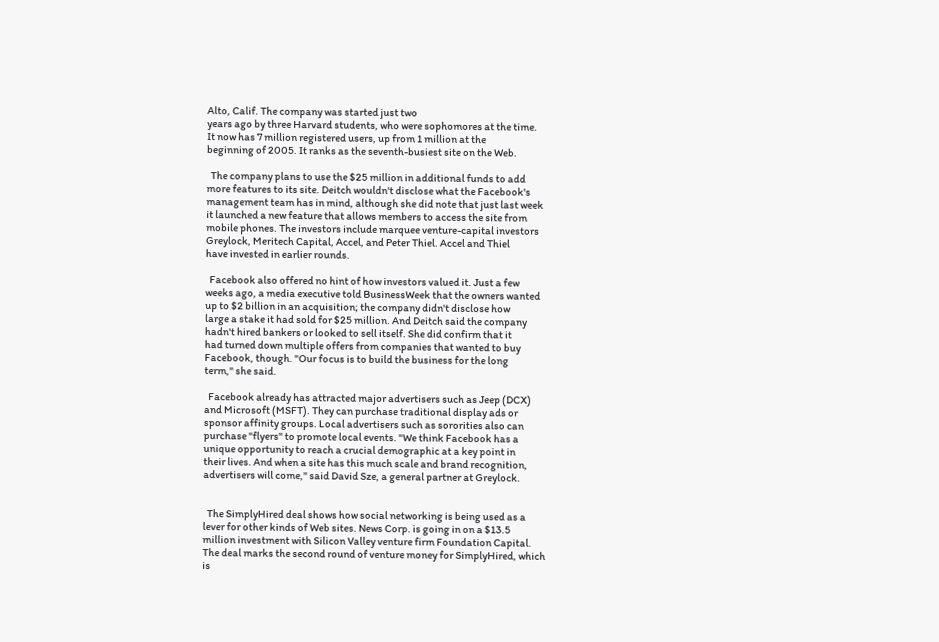Alto, Calif. The company was started just two
years ago by three Harvard students, who were sophomores at the time.
It now has 7 million registered users, up from 1 million at the
beginning of 2005. It ranks as the seventh-busiest site on the Web.

  The company plans to use the $25 million in additional funds to add
more features to its site. Deitch wouldn't disclose what the Facebook's
management team has in mind, although she did note that just last week
it launched a new feature that allows members to access the site from
mobile phones. The investors include marquee venture-capital investors
Greylock, Meritech Capital, Accel, and Peter Thiel. Accel and Thiel
have invested in earlier rounds.

  Facebook also offered no hint of how investors valued it. Just a few
weeks ago, a media executive told BusinessWeek that the owners wanted
up to $2 billion in an acquisition; the company didn't disclose how
large a stake it had sold for $25 million. And Deitch said the company
hadn't hired bankers or looked to sell itself. She did confirm that it
had turned down multiple offers from companies that wanted to buy
Facebook, though. "Our focus is to build the business for the long
term," she said.

  Facebook already has attracted major advertisers such as Jeep (DCX)
and Microsoft (MSFT). They can purchase traditional display ads or
sponsor affinity groups. Local advertisers such as sororities also can
purchase "flyers" to promote local events. "We think Facebook has a
unique opportunity to reach a crucial demographic at a key point in
their lives. And when a site has this much scale and brand recognition,
advertisers will come," said David Sze, a general partner at Greylock.


  The SimplyHired deal shows how social networking is being used as a
lever for other kinds of Web sites. News Corp. is going in on a $13.5
million investment with Silicon Valley venture firm Foundation Capital.
The deal marks the second round of venture money for SimplyHired, which
is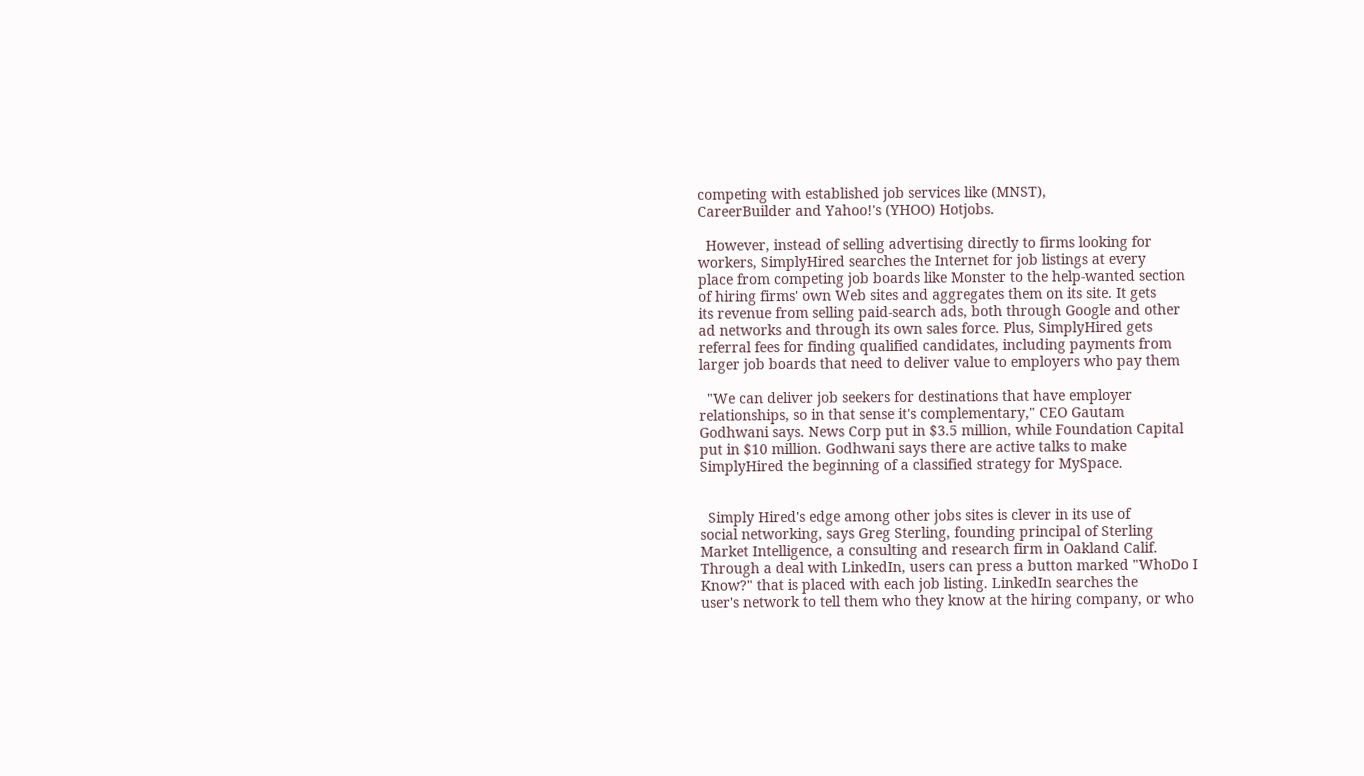competing with established job services like (MNST),
CareerBuilder and Yahoo!'s (YHOO) Hotjobs.

  However, instead of selling advertising directly to firms looking for
workers, SimplyHired searches the Internet for job listings at every
place from competing job boards like Monster to the help-wanted section
of hiring firms' own Web sites and aggregates them on its site. It gets
its revenue from selling paid-search ads, both through Google and other
ad networks and through its own sales force. Plus, SimplyHired gets
referral fees for finding qualified candidates, including payments from
larger job boards that need to deliver value to employers who pay them

  "We can deliver job seekers for destinations that have employer
relationships, so in that sense it's complementary," CEO Gautam
Godhwani says. News Corp put in $3.5 million, while Foundation Capital
put in $10 million. Godhwani says there are active talks to make
SimplyHired the beginning of a classified strategy for MySpace.


  Simply Hired's edge among other jobs sites is clever in its use of
social networking, says Greg Sterling, founding principal of Sterling
Market Intelligence, a consulting and research firm in Oakland Calif.
Through a deal with LinkedIn, users can press a button marked "WhoDo I
Know?" that is placed with each job listing. LinkedIn searches the
user's network to tell them who they know at the hiring company, or who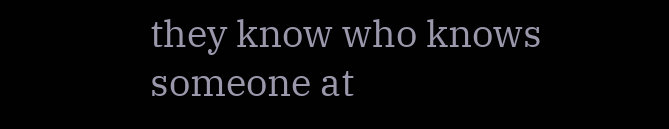they know who knows someone at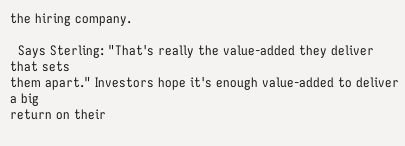the hiring company.

  Says Sterling: "That's really the value-added they deliver that sets
them apart." Investors hope it's enough value-added to deliver a big
return on their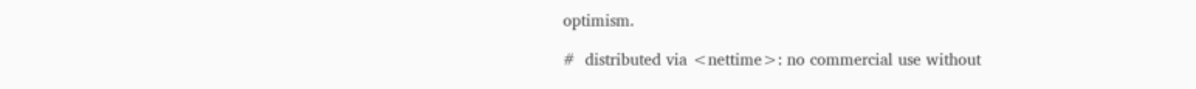optimism.

#  distributed via <nettime>: no commercial use without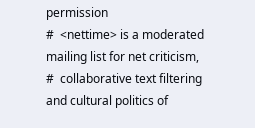permission
#  <nettime> is a moderated mailing list for net criticism,
#  collaborative text filtering and cultural politics of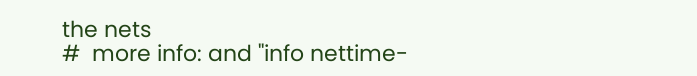the nets
#  more info: and "info nettime-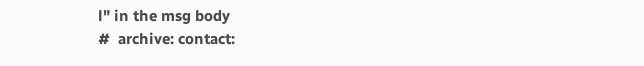l" in the msg body
#  archive: contact: